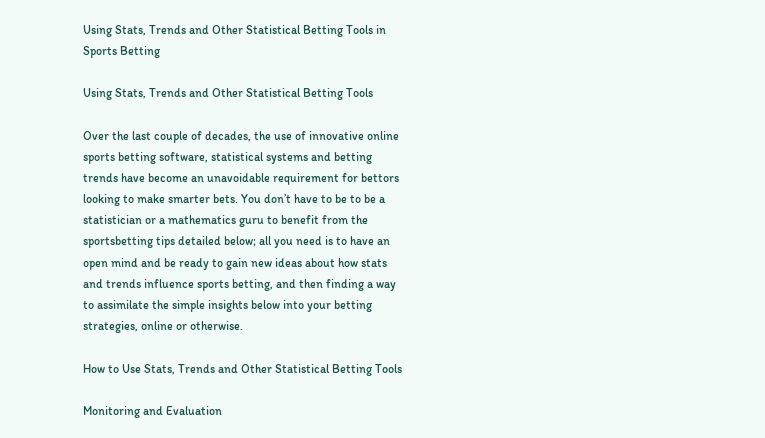Using Stats, Trends and Other Statistical Betting Tools in Sports Betting

Using Stats, Trends and Other Statistical Betting Tools

Over the last couple of decades, the use of innovative online sports betting software, statistical systems and betting trends have become an unavoidable requirement for bettors looking to make smarter bets. You don’t have to be to be a statistician or a mathematics guru to benefit from the sportsbetting tips detailed below; all you need is to have an open mind and be ready to gain new ideas about how stats and trends influence sports betting, and then finding a way to assimilate the simple insights below into your betting strategies, online or otherwise.

How to Use Stats, Trends and Other Statistical Betting Tools

Monitoring and Evaluation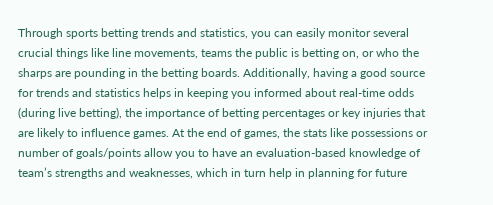Through sports betting trends and statistics, you can easily monitor several crucial things like line movements, teams the public is betting on, or who the sharps are pounding in the betting boards. Additionally, having a good source for trends and statistics helps in keeping you informed about real-time odds (during live betting), the importance of betting percentages or key injuries that are likely to influence games. At the end of games, the stats like possessions or number of goals/points allow you to have an evaluation-based knowledge of team’s strengths and weaknesses, which in turn help in planning for future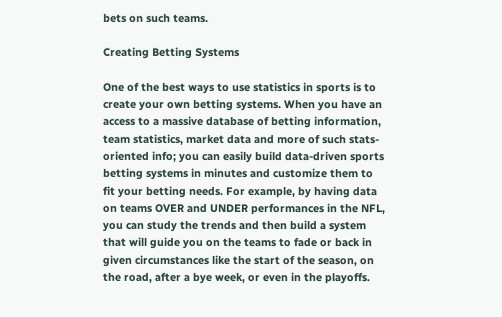bets on such teams.

Creating Betting Systems

One of the best ways to use statistics in sports is to create your own betting systems. When you have an access to a massive database of betting information, team statistics, market data and more of such stats-oriented info; you can easily build data-driven sports betting systems in minutes and customize them to fit your betting needs. For example, by having data on teams OVER and UNDER performances in the NFL, you can study the trends and then build a system that will guide you on the teams to fade or back in given circumstances like the start of the season, on the road, after a bye week, or even in the playoffs.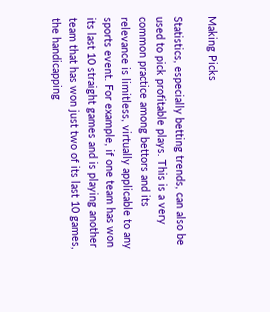Making Picks

Statistics, especially betting trends, can also be used to pick profitable plays. This is a very common practice among bettors and its relevance is limitless, virtually applicable to any sports event. For example, if one team has won its last 10 straight games and is playing another team that has won just two of its last 10 games, the handicapping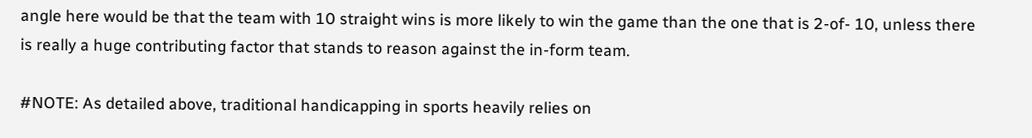angle here would be that the team with 10 straight wins is more likely to win the game than the one that is 2-of- 10, unless there is really a huge contributing factor that stands to reason against the in-form team.

#NOTE: As detailed above, traditional handicapping in sports heavily relies on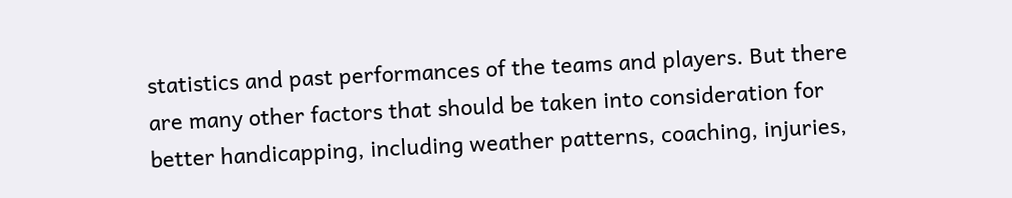statistics and past performances of the teams and players. But there are many other factors that should be taken into consideration for better handicapping, including weather patterns, coaching, injuries,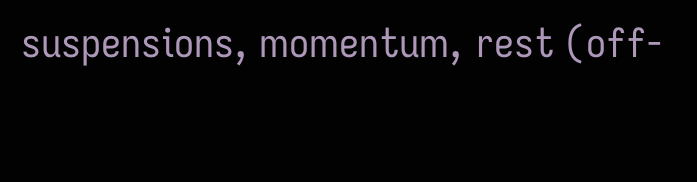suspensions, momentum, rest (off-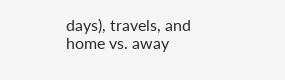days), travels, and home vs. away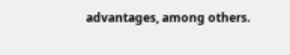advantages, among others.